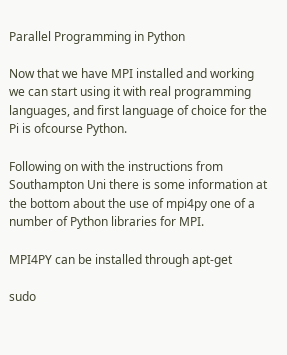Parallel Programming in Python

Now that we have MPI installed and working we can start using it with real programming languages, and first language of choice for the Pi is ofcourse Python.

Following on with the instructions from Southampton Uni there is some information at the bottom about the use of mpi4py one of a number of Python libraries for MPI.

MPI4PY can be installed through apt-get

sudo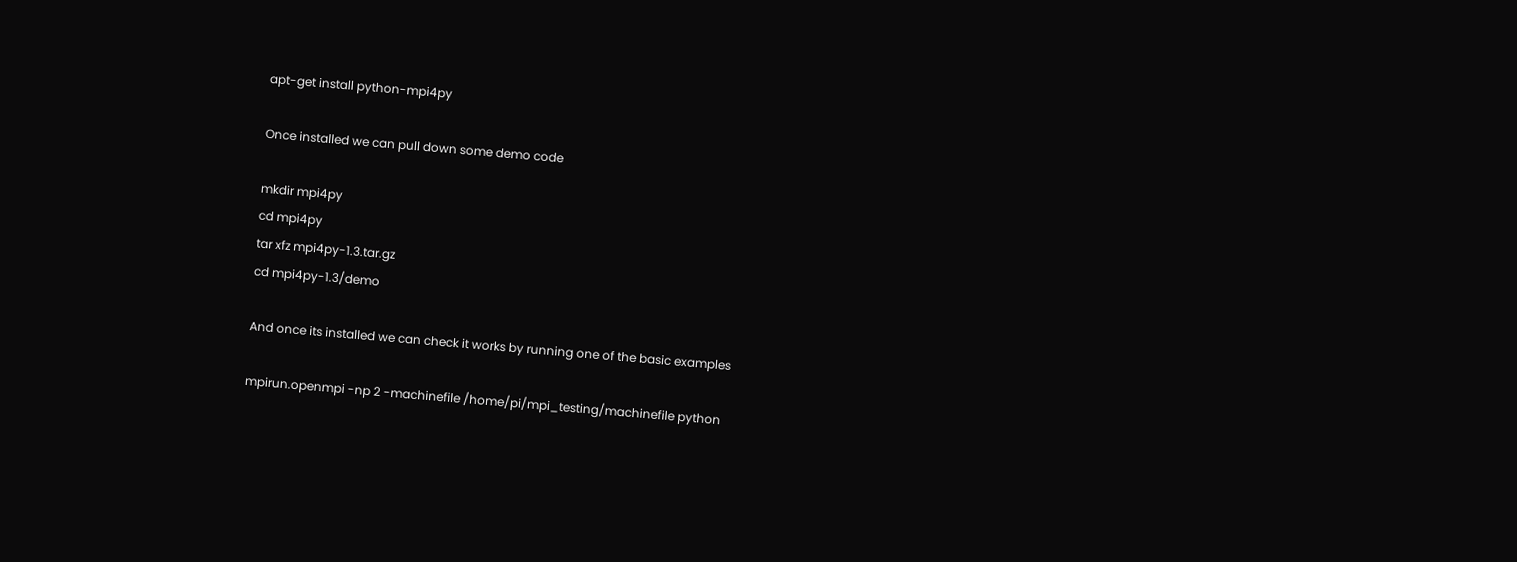apt-get install python-mpi4py

Once installed we can pull down some demo code

mkdir mpi4py
cd mpi4py
tar xfz mpi4py-1.3.tar.gz
cd mpi4py-1.3/demo

And once its installed we can check it works by running one of the basic examples

mpirun.openmpi -np 2 -machinefile /home/pi/mpi_testing/machinefile python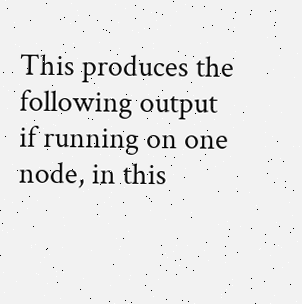This produces the following output if running on one node, in this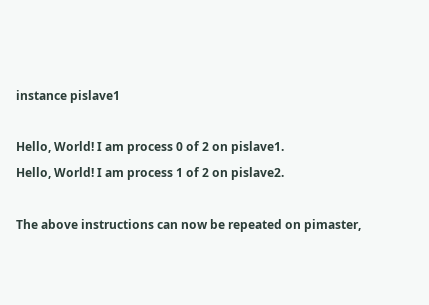instance pislave1

Hello, World! I am process 0 of 2 on pislave1.
Hello, World! I am process 1 of 2 on pislave2.

The above instructions can now be repeated on pimaster,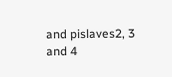and pislaves2, 3 and 4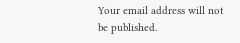Your email address will not be published.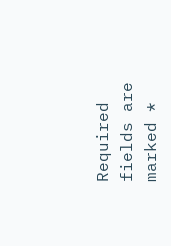Required fields are marked *